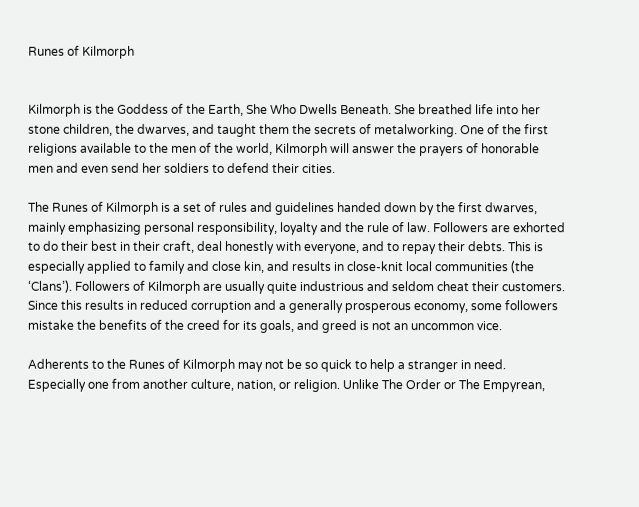Runes of Kilmorph


Kilmorph is the Goddess of the Earth, She Who Dwells Beneath. She breathed life into her stone children, the dwarves, and taught them the secrets of metalworking. One of the first religions available to the men of the world, Kilmorph will answer the prayers of honorable men and even send her soldiers to defend their cities.

The Runes of Kilmorph is a set of rules and guidelines handed down by the first dwarves, mainly emphasizing personal responsibility, loyalty and the rule of law. Followers are exhorted to do their best in their craft, deal honestly with everyone, and to repay their debts. This is especially applied to family and close kin, and results in close-knit local communities (the ‘Clans’). Followers of Kilmorph are usually quite industrious and seldom cheat their customers. Since this results in reduced corruption and a generally prosperous economy, some followers mistake the benefits of the creed for its goals, and greed is not an uncommon vice.

Adherents to the Runes of Kilmorph may not be so quick to help a stranger in need. Especially one from another culture, nation, or religion. Unlike The Order or The Empyrean,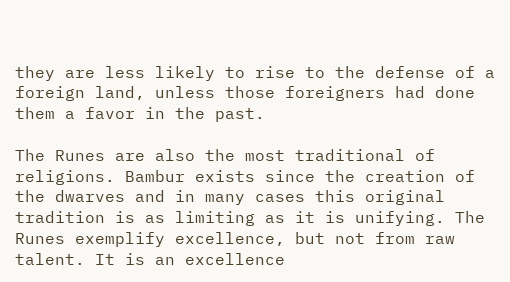they are less likely to rise to the defense of a foreign land, unless those foreigners had done them a favor in the past.

The Runes are also the most traditional of religions. Bambur exists since the creation of the dwarves and in many cases this original tradition is as limiting as it is unifying. The Runes exemplify excellence, but not from raw talent. It is an excellence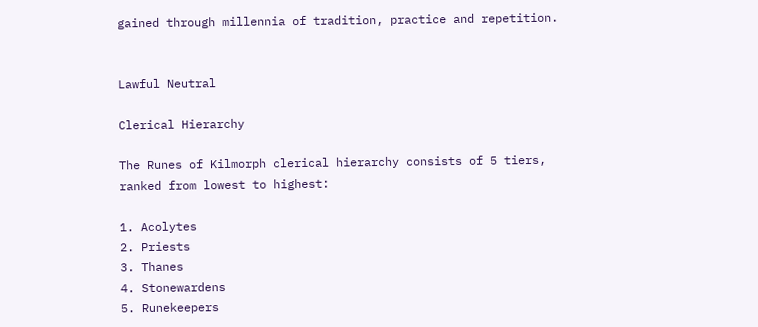gained through millennia of tradition, practice and repetition.


Lawful Neutral

Clerical Hierarchy

The Runes of Kilmorph clerical hierarchy consists of 5 tiers, ranked from lowest to highest:

1. Acolytes
2. Priests
3. Thanes
4. Stonewardens
5. Runekeepers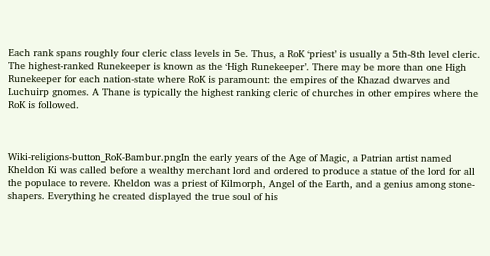Each rank spans roughly four cleric class levels in 5e. Thus, a RoK ‘priest’ is usually a 5th-8th level cleric. The highest-ranked Runekeeper is known as the ‘High Runekeeper’. There may be more than one High Runekeeper for each nation-state where RoK is paramount: the empires of the Khazad dwarves and Luchuirp gnomes. A Thane is typically the highest ranking cleric of churches in other empires where the RoK is followed.



Wiki-religions-button_RoK-Bambur.pngIn the early years of the Age of Magic, a Patrian artist named Kheldon Ki was called before a wealthy merchant lord and ordered to produce a statue of the lord for all the populace to revere. Kheldon was a priest of Kilmorph, Angel of the Earth, and a genius among stone-shapers. Everything he created displayed the true soul of his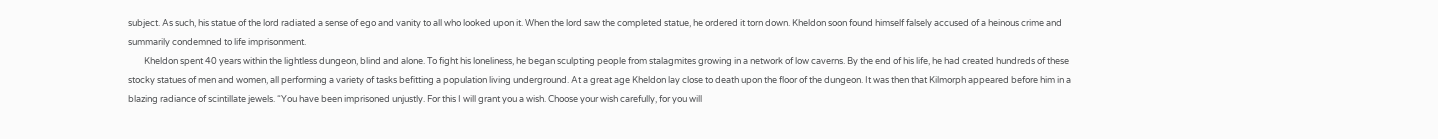subject. As such, his statue of the lord radiated a sense of ego and vanity to all who looked upon it. When the lord saw the completed statue, he ordered it torn down. Kheldon soon found himself falsely accused of a heinous crime and summarily condemned to life imprisonment.
        Kheldon spent 40 years within the lightless dungeon, blind and alone. To fight his loneliness, he began sculpting people from stalagmites growing in a network of low caverns. By the end of his life, he had created hundreds of these stocky statues of men and women, all performing a variety of tasks befitting a population living underground. At a great age Kheldon lay close to death upon the floor of the dungeon. It was then that Kilmorph appeared before him in a blazing radiance of scintillate jewels. “You have been imprisoned unjustly. For this I will grant you a wish. Choose your wish carefully, for you will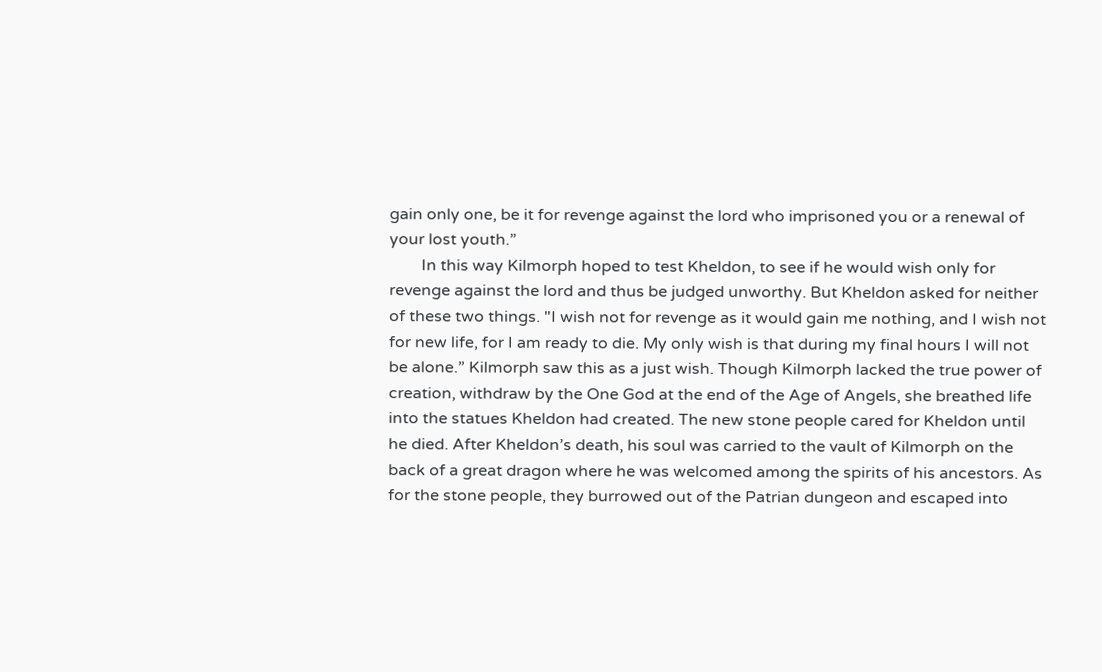gain only one, be it for revenge against the lord who imprisoned you or a renewal of your lost youth.”
        In this way Kilmorph hoped to test Kheldon, to see if he would wish only for revenge against the lord and thus be judged unworthy. But Kheldon asked for neither of these two things. "I wish not for revenge as it would gain me nothing, and I wish not for new life, for I am ready to die. My only wish is that during my final hours I will not be alone.” Kilmorph saw this as a just wish. Though Kilmorph lacked the true power of creation, withdraw by the One God at the end of the Age of Angels, she breathed life into the statues Kheldon had created. The new stone people cared for Kheldon until he died. After Kheldon’s death, his soul was carried to the vault of Kilmorph on the back of a great dragon where he was welcomed among the spirits of his ancestors. As for the stone people, they burrowed out of the Patrian dungeon and escaped into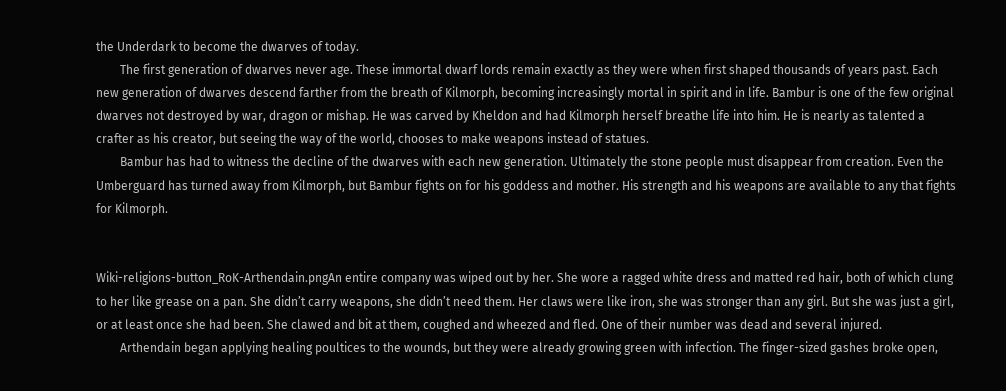the Underdark to become the dwarves of today.
        The first generation of dwarves never age. These immortal dwarf lords remain exactly as they were when first shaped thousands of years past. Each new generation of dwarves descend farther from the breath of Kilmorph, becoming increasingly mortal in spirit and in life. Bambur is one of the few original dwarves not destroyed by war, dragon or mishap. He was carved by Kheldon and had Kilmorph herself breathe life into him. He is nearly as talented a crafter as his creator, but seeing the way of the world, chooses to make weapons instead of statues.
        Bambur has had to witness the decline of the dwarves with each new generation. Ultimately the stone people must disappear from creation. Even the Umberguard has turned away from Kilmorph, but Bambur fights on for his goddess and mother. His strength and his weapons are available to any that fights for Kilmorph.


Wiki-religions-button_RoK-Arthendain.pngAn entire company was wiped out by her. She wore a ragged white dress and matted red hair, both of which clung to her like grease on a pan. She didn’t carry weapons, she didn’t need them. Her claws were like iron, she was stronger than any girl. But she was just a girl, or at least once she had been. She clawed and bit at them, coughed and wheezed and fled. One of their number was dead and several injured.
        Arthendain began applying healing poultices to the wounds, but they were already growing green with infection. The finger-sized gashes broke open,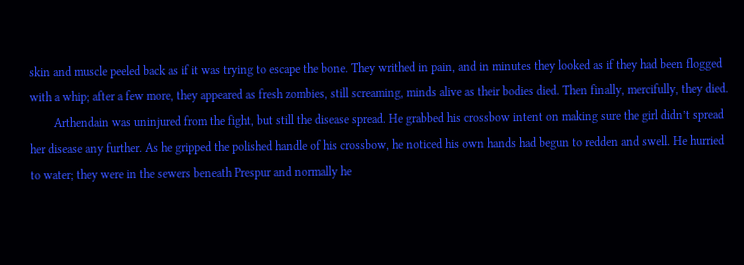skin and muscle peeled back as if it was trying to escape the bone. They writhed in pain, and in minutes they looked as if they had been flogged with a whip; after a few more, they appeared as fresh zombies, still screaming, minds alive as their bodies died. Then finally, mercifully, they died.
        Arthendain was uninjured from the fight, but still the disease spread. He grabbed his crossbow intent on making sure the girl didn’t spread her disease any further. As he gripped the polished handle of his crossbow, he noticed his own hands had begun to redden and swell. He hurried to water; they were in the sewers beneath Prespur and normally he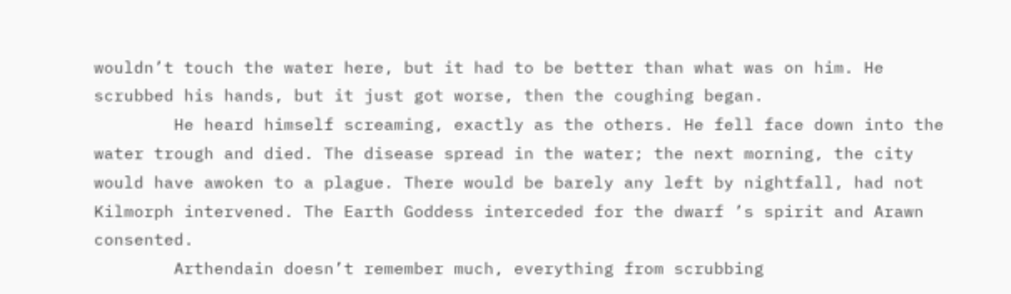wouldn’t touch the water here, but it had to be better than what was on him. He scrubbed his hands, but it just got worse, then the coughing began.
        He heard himself screaming, exactly as the others. He fell face down into the water trough and died. The disease spread in the water; the next morning, the city would have awoken to a plague. There would be barely any left by nightfall, had not Kilmorph intervened. The Earth Goddess interceded for the dwarf ’s spirit and Arawn consented.
        Arthendain doesn’t remember much, everything from scrubbing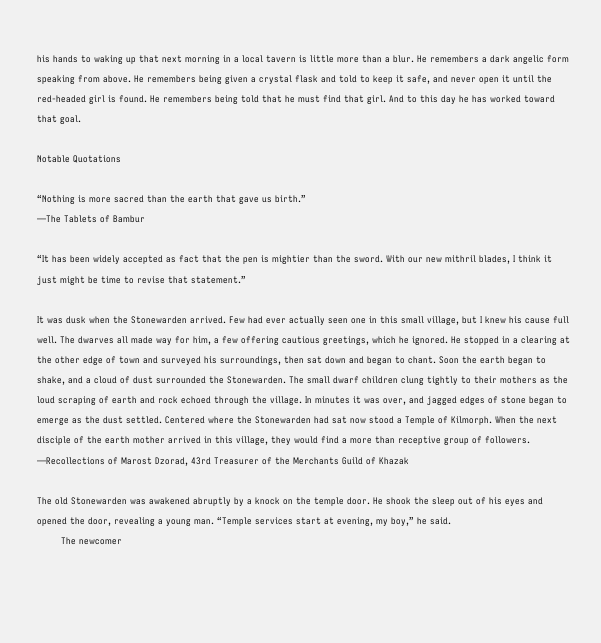his hands to waking up that next morning in a local tavern is little more than a blur. He remembers a dark angelic form speaking from above. He remembers being given a crystal flask and told to keep it safe, and never open it until the red-headed girl is found. He remembers being told that he must find that girl. And to this day he has worked toward that goal.

Notable Quotations

“Nothing is more sacred than the earth that gave us birth.”
—The Tablets of Bambur

“It has been widely accepted as fact that the pen is mightier than the sword. With our new mithril blades, I think it just might be time to revise that statement.”

It was dusk when the Stonewarden arrived. Few had ever actually seen one in this small village, but I knew his cause full well. The dwarves all made way for him, a few offering cautious greetings, which he ignored. He stopped in a clearing at the other edge of town and surveyed his surroundings, then sat down and began to chant. Soon the earth began to shake, and a cloud of dust surrounded the Stonewarden. The small dwarf children clung tightly to their mothers as the loud scraping of earth and rock echoed through the village. In minutes it was over, and jagged edges of stone began to emerge as the dust settled. Centered where the Stonewarden had sat now stood a Temple of Kilmorph. When the next disciple of the earth mother arrived in this village, they would find a more than receptive group of followers.
—Recollections of Marost Dzorad, 43rd Treasurer of the Merchants Guild of Khazak

The old Stonewarden was awakened abruptly by a knock on the temple door. He shook the sleep out of his eyes and opened the door, revealing a young man. “Temple services start at evening, my boy,” he said.
        The newcomer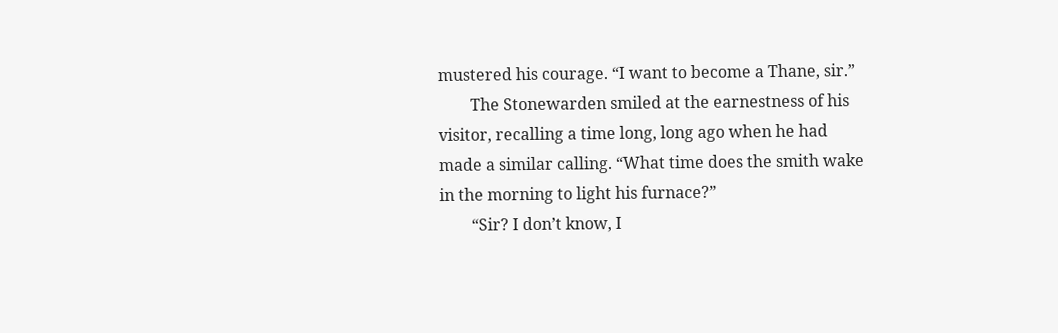mustered his courage. “I want to become a Thane, sir.”
        The Stonewarden smiled at the earnestness of his visitor, recalling a time long, long ago when he had made a similar calling. “What time does the smith wake in the morning to light his furnace?”
        “Sir? I don’t know, I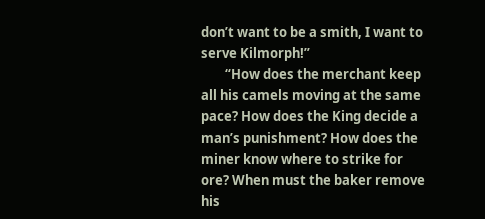don’t want to be a smith, I want to serve Kilmorph!”
        “How does the merchant keep all his camels moving at the same pace? How does the King decide a man’s punishment? How does the miner know where to strike for ore? When must the baker remove his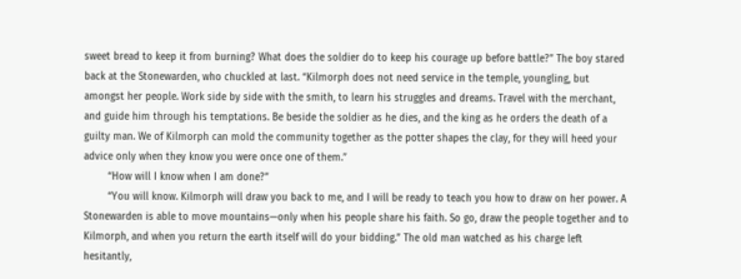sweet bread to keep it from burning? What does the soldier do to keep his courage up before battle?” The boy stared back at the Stonewarden, who chuckled at last. “Kilmorph does not need service in the temple, youngling, but amongst her people. Work side by side with the smith, to learn his struggles and dreams. Travel with the merchant, and guide him through his temptations. Be beside the soldier as he dies, and the king as he orders the death of a guilty man. We of Kilmorph can mold the community together as the potter shapes the clay, for they will heed your advice only when they know you were once one of them.”
        “How will I know when I am done?”
        “You will know. Kilmorph will draw you back to me, and I will be ready to teach you how to draw on her power. A Stonewarden is able to move mountains—only when his people share his faith. So go, draw the people together and to Kilmorph, and when you return the earth itself will do your bidding.” The old man watched as his charge left hesitantly,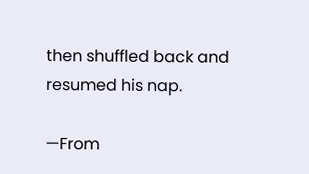then shuffled back and resumed his nap.

—From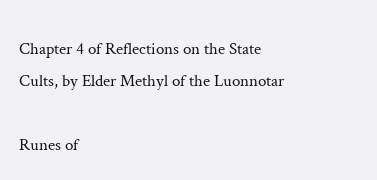Chapter 4 of Reflections on the State Cults, by Elder Methyl of the Luonnotar

Runes of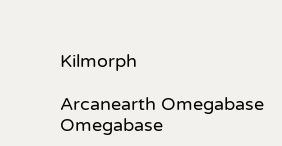Kilmorph

Arcanearth Omegabase Omegabase